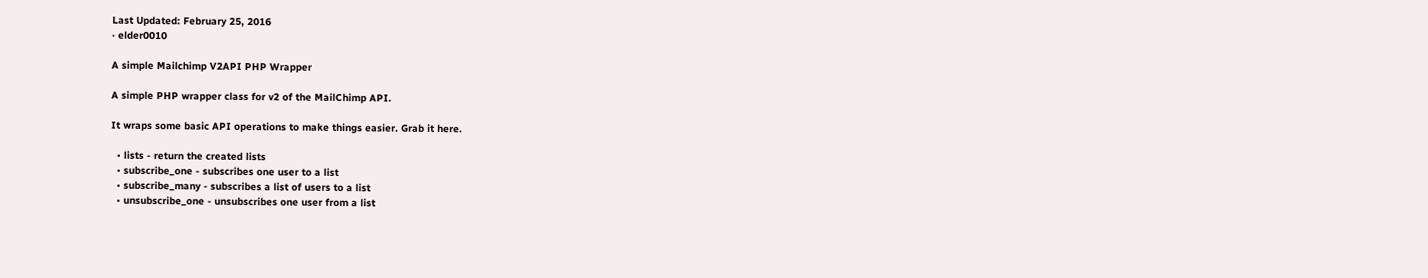Last Updated: February 25, 2016
· elder0010

A simple Mailchimp V2API PHP Wrapper

A simple PHP wrapper class for v2 of the MailChimp API.

It wraps some basic API operations to make things easier. Grab it here.

  • lists - return the created lists
  • subscribe_one - subscribes one user to a list
  • subscribe_many - subscribes a list of users to a list
  • unsubscribe_one - unsubscribes one user from a list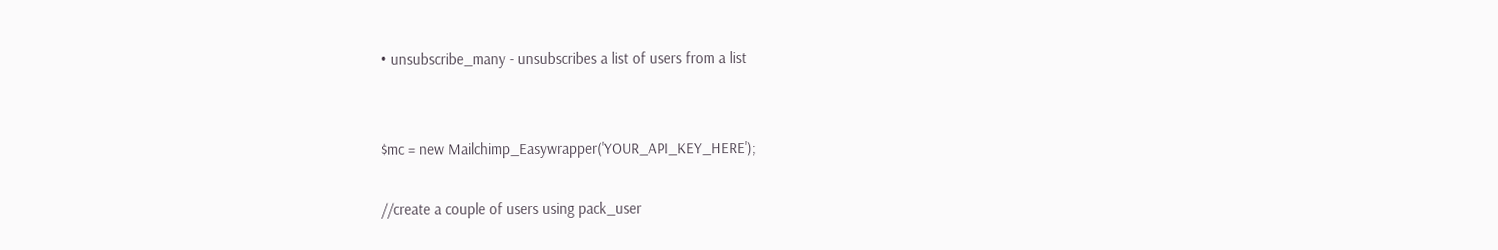• unsubscribe_many - unsubscribes a list of users from a list


$mc = new Mailchimp_Easywrapper('YOUR_API_KEY_HERE');

//create a couple of users using pack_user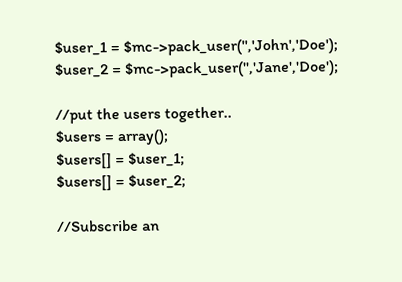$user_1 = $mc->pack_user('','John','Doe');
$user_2 = $mc->pack_user('','Jane','Doe');

//put the users together..
$users = array();
$users[] = $user_1;
$users[] = $user_2;

//Subscribe an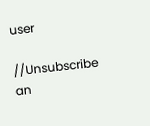user

//Unsubscribe an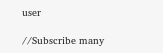user

//Subscribe many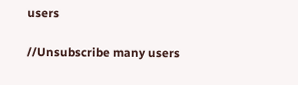users

//Unsubscribe many users